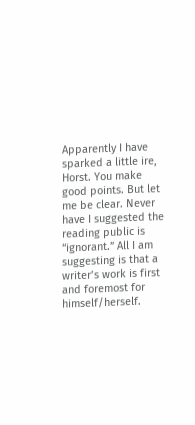Apparently I have sparked a little ire, Horst. You make good points. But let me be clear. Never have I suggested the reading public is “ignorant.” All I am suggesting is that a writer’s work is first and foremost for himself/herself.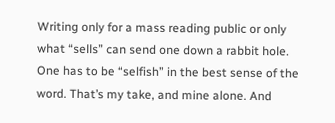Writing only for a mass reading public or only what “sells” can send one down a rabbit hole. One has to be “selfish” in the best sense of the word. That’s my take, and mine alone. And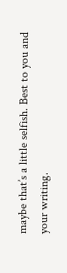maybe that’s a little selfish. Best to you and your writing.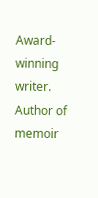Award-winning writer. Author of memoir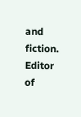and fiction. Editor of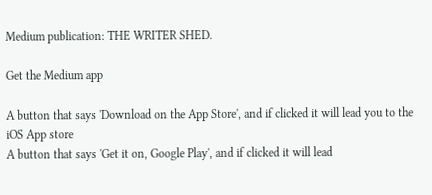Medium publication: THE WRITER SHED.

Get the Medium app

A button that says 'Download on the App Store', and if clicked it will lead you to the iOS App store
A button that says 'Get it on, Google Play', and if clicked it will lead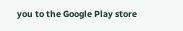you to the Google Play store